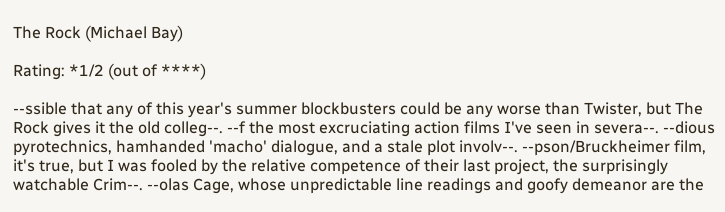The Rock (Michael Bay)

Rating: *1/2 (out of ****)

--ssible that any of this year's summer blockbusters could be any worse than Twister, but The Rock gives it the old colleg--. --f the most excruciating action films I've seen in severa--. --dious pyrotechnics, hamhanded 'macho' dialogue, and a stale plot involv--. --pson/Bruckheimer film, it's true, but I was fooled by the relative competence of their last project, the surprisingly watchable Crim--. --olas Cage, whose unpredictable line readings and goofy demeanor are the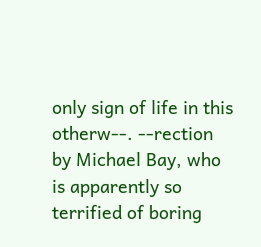only sign of life in this otherw--. --rection by Michael Bay, who is apparently so terrified of boring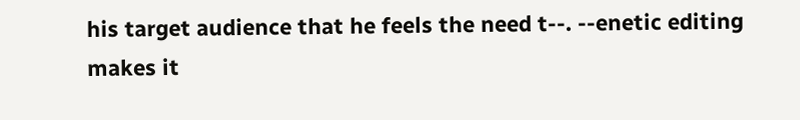his target audience that he feels the need t--. --enetic editing makes it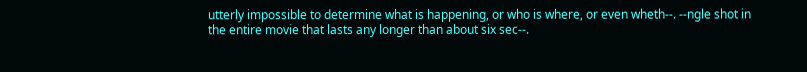utterly impossible to determine what is happening, or who is where, or even wheth--. --ngle shot in the entire movie that lasts any longer than about six sec--.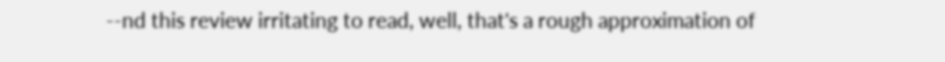--nd this review irritating to read, well, that's a rough approximation of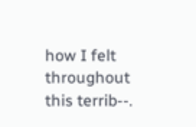how I felt throughout this terrib--.